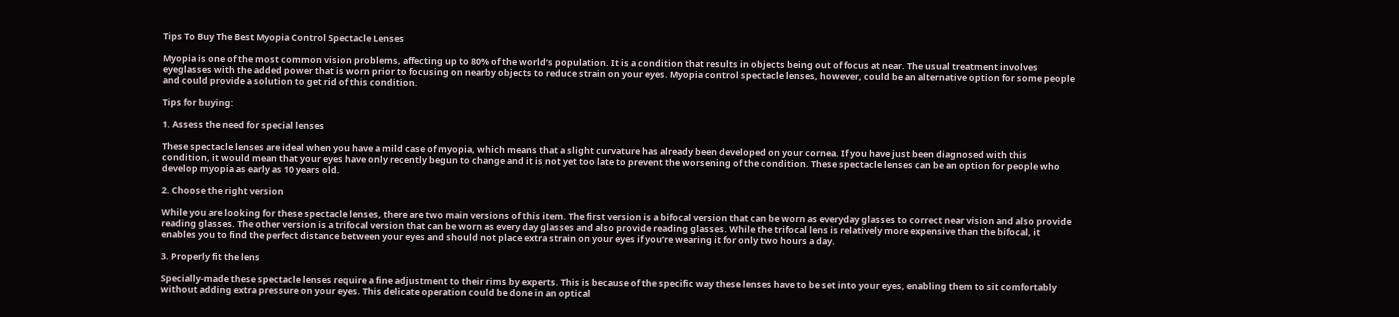Tips To Buy The Best Myopia Control Spectacle Lenses

Myopia is one of the most common vision problems, affecting up to 80% of the world’s population. It is a condition that results in objects being out of focus at near. The usual treatment involves eyeglasses with the added power that is worn prior to focusing on nearby objects to reduce strain on your eyes. Myopia control spectacle lenses, however, could be an alternative option for some people and could provide a solution to get rid of this condition.

Tips for buying:

1. Assess the need for special lenses

These spectacle lenses are ideal when you have a mild case of myopia, which means that a slight curvature has already been developed on your cornea. If you have just been diagnosed with this condition, it would mean that your eyes have only recently begun to change and it is not yet too late to prevent the worsening of the condition. These spectacle lenses can be an option for people who develop myopia as early as 10 years old.

2. Choose the right version

While you are looking for these spectacle lenses, there are two main versions of this item. The first version is a bifocal version that can be worn as everyday glasses to correct near vision and also provide reading glasses. The other version is a trifocal version that can be worn as every day glasses and also provide reading glasses. While the trifocal lens is relatively more expensive than the bifocal, it enables you to find the perfect distance between your eyes and should not place extra strain on your eyes if you’re wearing it for only two hours a day.

3. Properly fit the lens

Specially-made these spectacle lenses require a fine adjustment to their rims by experts. This is because of the specific way these lenses have to be set into your eyes, enabling them to sit comfortably without adding extra pressure on your eyes. This delicate operation could be done in an optical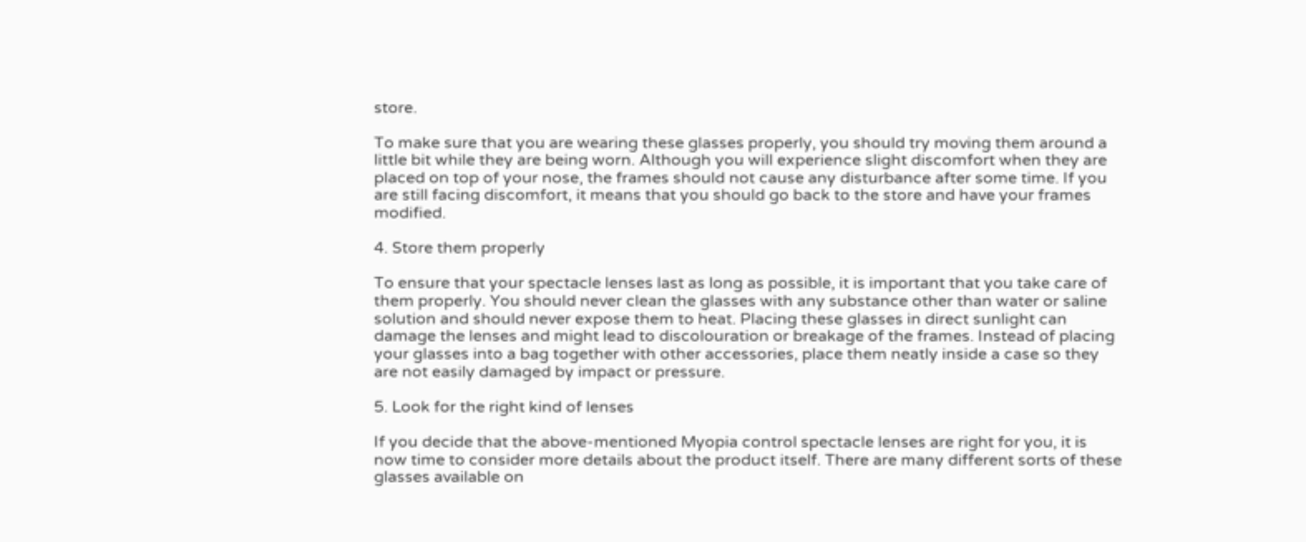store.

To make sure that you are wearing these glasses properly, you should try moving them around a little bit while they are being worn. Although you will experience slight discomfort when they are placed on top of your nose, the frames should not cause any disturbance after some time. If you are still facing discomfort, it means that you should go back to the store and have your frames modified.

4. Store them properly

To ensure that your spectacle lenses last as long as possible, it is important that you take care of them properly. You should never clean the glasses with any substance other than water or saline solution and should never expose them to heat. Placing these glasses in direct sunlight can damage the lenses and might lead to discolouration or breakage of the frames. Instead of placing your glasses into a bag together with other accessories, place them neatly inside a case so they are not easily damaged by impact or pressure.

5. Look for the right kind of lenses

If you decide that the above-mentioned Myopia control spectacle lenses are right for you, it is now time to consider more details about the product itself. There are many different sorts of these glasses available on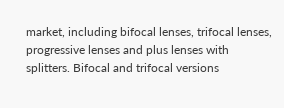market, including bifocal lenses, trifocal lenses, progressive lenses and plus lenses with splitters. Bifocal and trifocal versions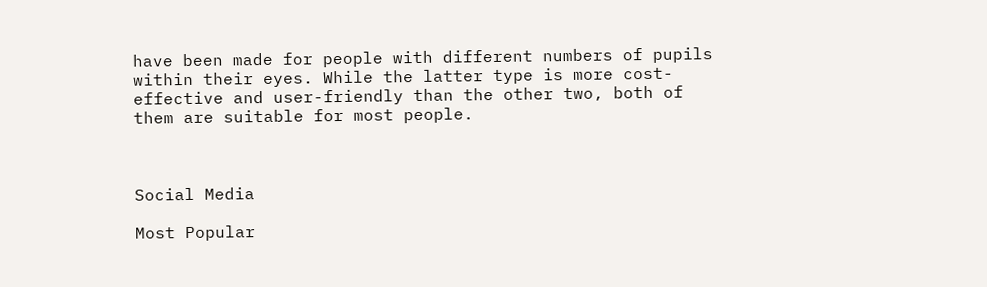have been made for people with different numbers of pupils within their eyes. While the latter type is more cost-effective and user-friendly than the other two, both of them are suitable for most people.



Social Media

Most Popular